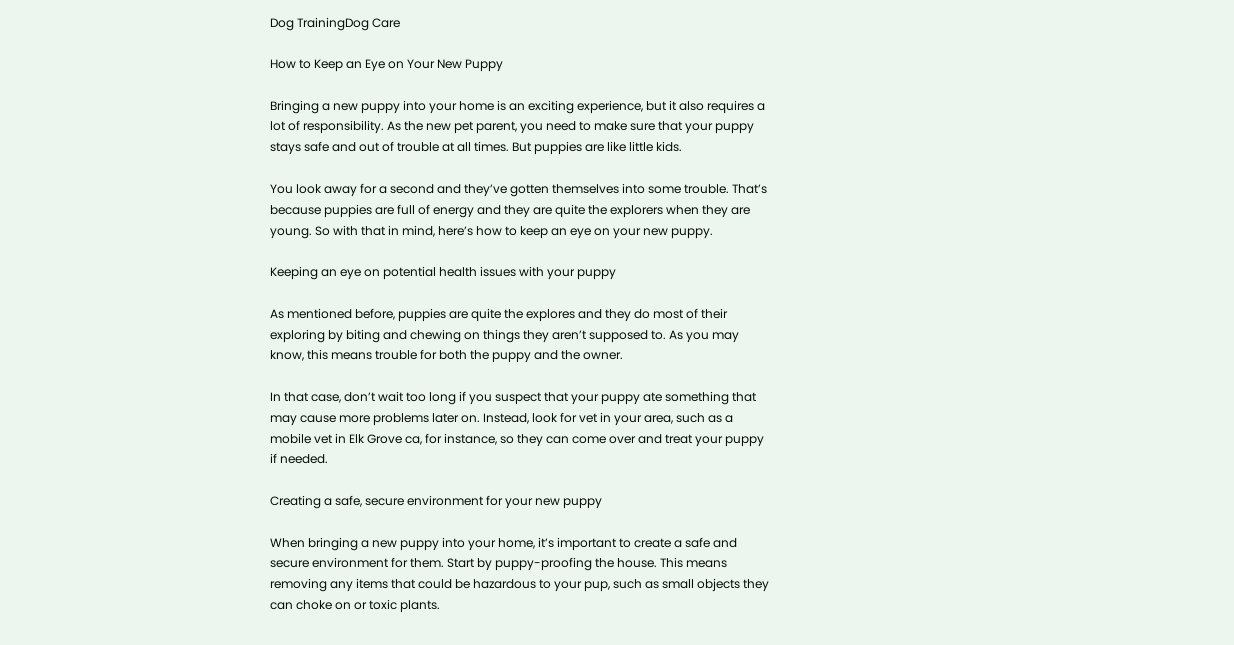Dog TrainingDog Care

How to Keep an Eye on Your New Puppy

Bringing a new puppy into your home is an exciting experience, but it also requires a lot of responsibility. As the new pet parent, you need to make sure that your puppy stays safe and out of trouble at all times. But puppies are like little kids.

You look away for a second and they’ve gotten themselves into some trouble. That’s because puppies are full of energy and they are quite the explorers when they are young. So with that in mind, here’s how to keep an eye on your new puppy.

Keeping an eye on potential health issues with your puppy

As mentioned before, puppies are quite the explores and they do most of their exploring by biting and chewing on things they aren’t supposed to. As you may know, this means trouble for both the puppy and the owner.

In that case, don’t wait too long if you suspect that your puppy ate something that may cause more problems later on. Instead, look for vet in your area, such as a mobile vet in Elk Grove ca, for instance, so they can come over and treat your puppy if needed.

Creating a safe, secure environment for your new puppy

When bringing a new puppy into your home, it’s important to create a safe and secure environment for them. Start by puppy-proofing the house. This means removing any items that could be hazardous to your pup, such as small objects they can choke on or toxic plants.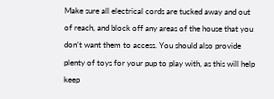Make sure all electrical cords are tucked away and out of reach, and block off any areas of the house that you don’t want them to access. You should also provide plenty of toys for your pup to play with, as this will help keep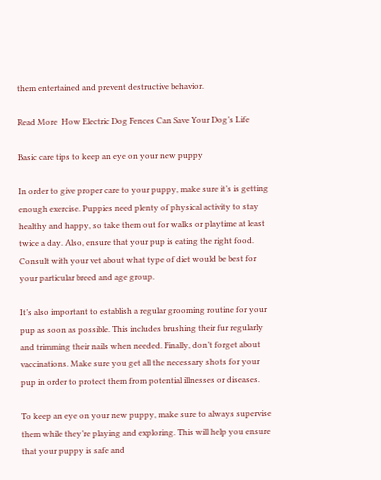them entertained and prevent destructive behavior.

Read More  How Electric Dog Fences Can Save Your Dog’s Life

Basic care tips to keep an eye on your new puppy

In order to give proper care to your puppy, make sure it’s is getting enough exercise. Puppies need plenty of physical activity to stay healthy and happy, so take them out for walks or playtime at least twice a day. Also, ensure that your pup is eating the right food. Consult with your vet about what type of diet would be best for your particular breed and age group.

It’s also important to establish a regular grooming routine for your pup as soon as possible. This includes brushing their fur regularly and trimming their nails when needed. Finally, don’t forget about vaccinations. Make sure you get all the necessary shots for your pup in order to protect them from potential illnesses or diseases.

To keep an eye on your new puppy, make sure to always supervise them while they’re playing and exploring. This will help you ensure that your puppy is safe and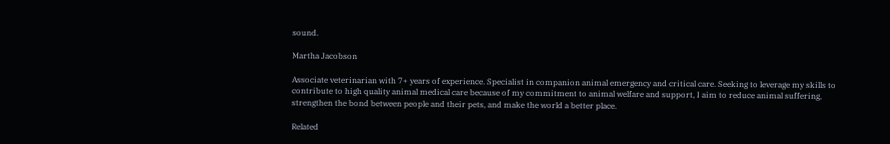sound.

Martha Jacobson

Associate veterinarian with 7+ years of experience. Specialist in companion animal emergency and critical care. Seeking to leverage my skills to contribute to high quality animal medical care because of my commitment to animal welfare and support, I aim to reduce animal suffering, strengthen the bond between people and their pets, and make the world a better place.

Related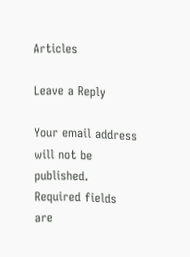Articles

Leave a Reply

Your email address will not be published. Required fields are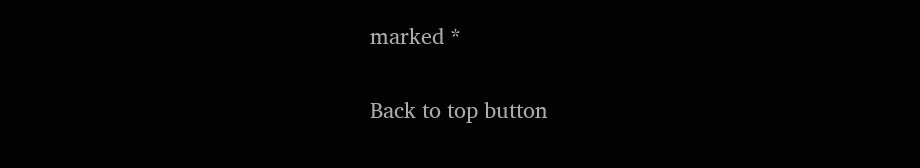marked *

Back to top button